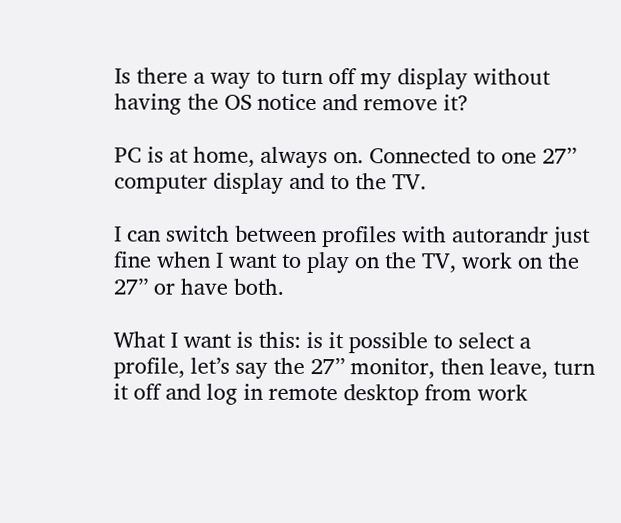Is there a way to turn off my display without having the OS notice and remove it?

PC is at home, always on. Connected to one 27’’ computer display and to the TV.

I can switch between profiles with autorandr just fine when I want to play on the TV, work on the 27’’ or have both.

What I want is this: is it possible to select a profile, let’s say the 27’’ monitor, then leave, turn it off and log in remote desktop from work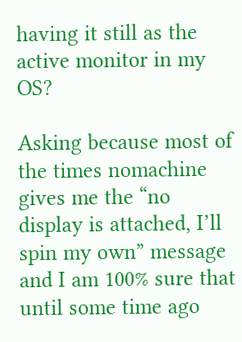having it still as the active monitor in my OS?

Asking because most of the times nomachine gives me the “no display is attached, I’ll spin my own” message and I am 100% sure that until some time ago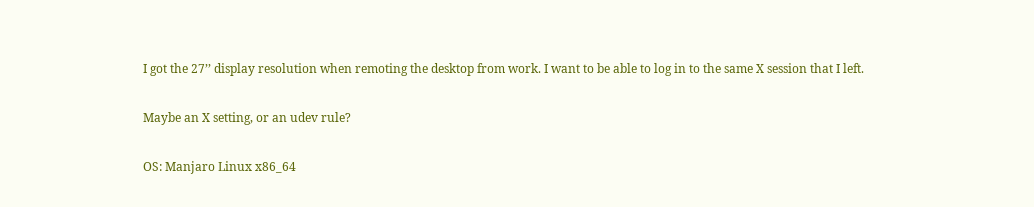I got the 27’’ display resolution when remoting the desktop from work. I want to be able to log in to the same X session that I left.

Maybe an X setting, or an udev rule?

OS: Manjaro Linux x86_64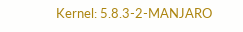Kernel: 5.8.3-2-MANJARO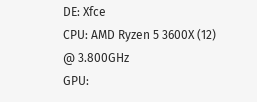DE: Xfce
CPU: AMD Ryzen 5 3600X (12) @ 3.800GHz
GPU: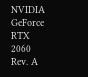NVIDIA GeForce RTX 2060 Rev. A